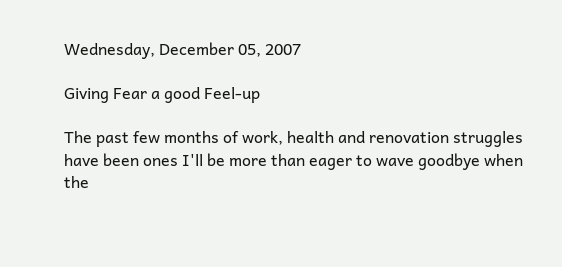Wednesday, December 05, 2007

Giving Fear a good Feel-up

The past few months of work, health and renovation struggles have been ones I'll be more than eager to wave goodbye when the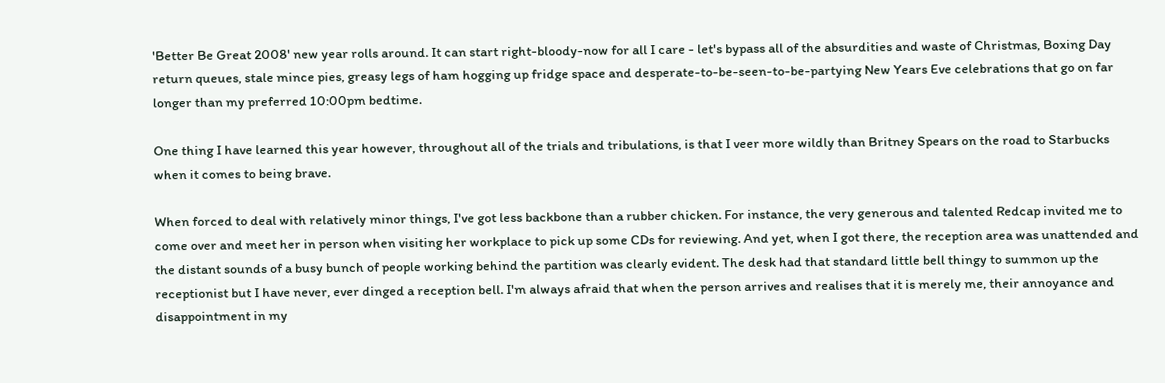'Better Be Great 2008' new year rolls around. It can start right-bloody-now for all I care - let's bypass all of the absurdities and waste of Christmas, Boxing Day return queues, stale mince pies, greasy legs of ham hogging up fridge space and desperate-to-be-seen-to-be-partying New Years Eve celebrations that go on far longer than my preferred 10:00pm bedtime.

One thing I have learned this year however, throughout all of the trials and tribulations, is that I veer more wildly than Britney Spears on the road to Starbucks when it comes to being brave.

When forced to deal with relatively minor things, I've got less backbone than a rubber chicken. For instance, the very generous and talented Redcap invited me to come over and meet her in person when visiting her workplace to pick up some CDs for reviewing. And yet, when I got there, the reception area was unattended and the distant sounds of a busy bunch of people working behind the partition was clearly evident. The desk had that standard little bell thingy to summon up the receptionist but I have never, ever dinged a reception bell. I'm always afraid that when the person arrives and realises that it is merely me, their annoyance and disappointment in my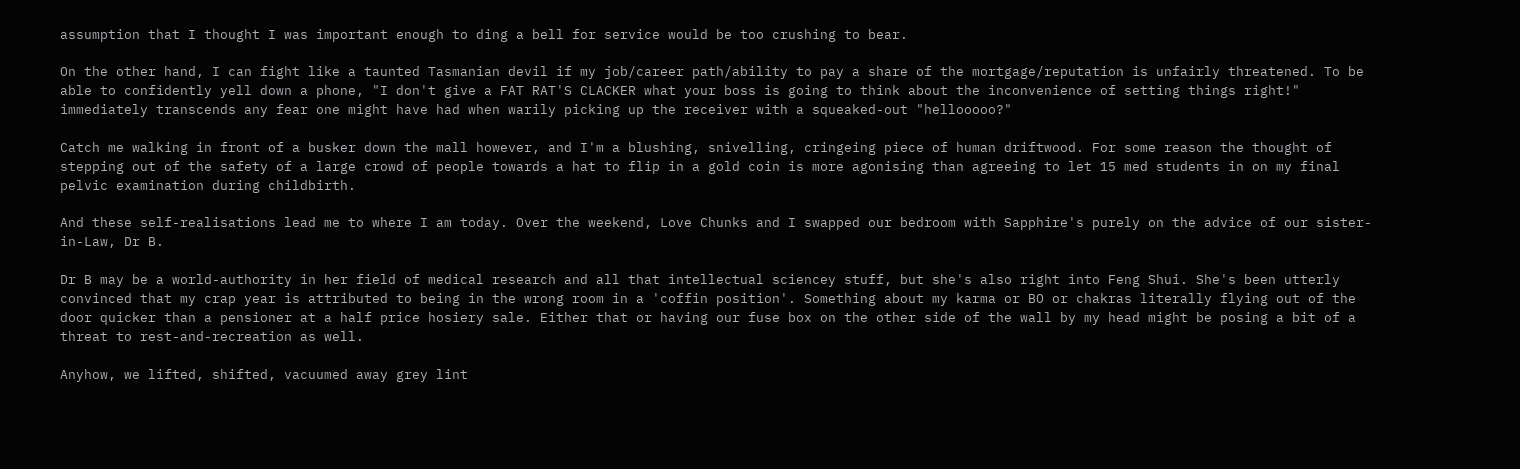assumption that I thought I was important enough to ding a bell for service would be too crushing to bear.

On the other hand, I can fight like a taunted Tasmanian devil if my job/career path/ability to pay a share of the mortgage/reputation is unfairly threatened. To be able to confidently yell down a phone, "I don't give a FAT RAT'S CLACKER what your boss is going to think about the inconvenience of setting things right!" immediately transcends any fear one might have had when warily picking up the receiver with a squeaked-out "hellooooo?"

Catch me walking in front of a busker down the mall however, and I'm a blushing, snivelling, cringeing piece of human driftwood. For some reason the thought of stepping out of the safety of a large crowd of people towards a hat to flip in a gold coin is more agonising than agreeing to let 15 med students in on my final pelvic examination during childbirth.

And these self-realisations lead me to where I am today. Over the weekend, Love Chunks and I swapped our bedroom with Sapphire's purely on the advice of our sister-in-Law, Dr B.

Dr B may be a world-authority in her field of medical research and all that intellectual sciencey stuff, but she's also right into Feng Shui. She's been utterly convinced that my crap year is attributed to being in the wrong room in a 'coffin position'. Something about my karma or BO or chakras literally flying out of the door quicker than a pensioner at a half price hosiery sale. Either that or having our fuse box on the other side of the wall by my head might be posing a bit of a threat to rest-and-recreation as well.

Anyhow, we lifted, shifted, vacuumed away grey lint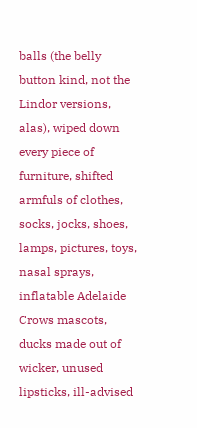balls (the belly button kind, not the Lindor versions, alas), wiped down every piece of furniture, shifted armfuls of clothes, socks, jocks, shoes, lamps, pictures, toys, nasal sprays, inflatable Adelaide Crows mascots, ducks made out of wicker, unused lipsticks, ill-advised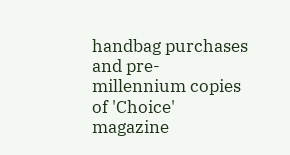handbag purchases and pre-millennium copies of 'Choice' magazine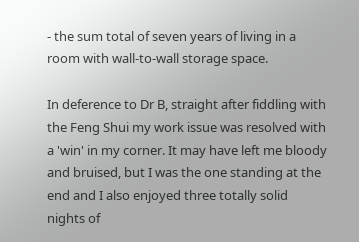- the sum total of seven years of living in a room with wall-to-wall storage space.

In deference to Dr B, straight after fiddling with the Feng Shui my work issue was resolved with a 'win' in my corner. It may have left me bloody and bruised, but I was the one standing at the end and I also enjoyed three totally solid nights of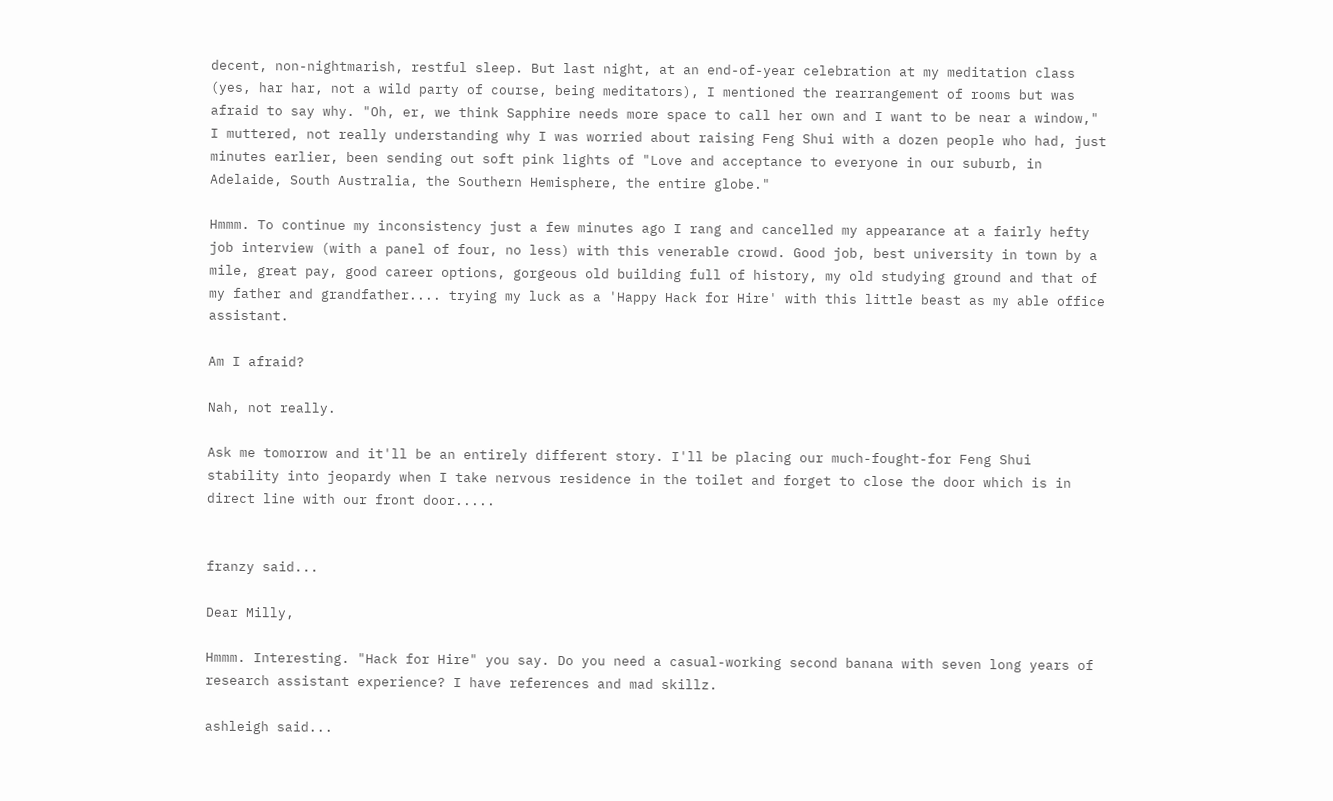decent, non-nightmarish, restful sleep. But last night, at an end-of-year celebration at my meditation class (yes, har har, not a wild party of course, being meditators), I mentioned the rearrangement of rooms but was afraid to say why. "Oh, er, we think Sapphire needs more space to call her own and I want to be near a window," I muttered, not really understanding why I was worried about raising Feng Shui with a dozen people who had, just minutes earlier, been sending out soft pink lights of "Love and acceptance to everyone in our suburb, in Adelaide, South Australia, the Southern Hemisphere, the entire globe."

Hmmm. To continue my inconsistency just a few minutes ago I rang and cancelled my appearance at a fairly hefty job interview (with a panel of four, no less) with this venerable crowd. Good job, best university in town by a mile, great pay, good career options, gorgeous old building full of history, my old studying ground and that of my father and grandfather.... trying my luck as a 'Happy Hack for Hire' with this little beast as my able office assistant.

Am I afraid?

Nah, not really.

Ask me tomorrow and it'll be an entirely different story. I'll be placing our much-fought-for Feng Shui stability into jeopardy when I take nervous residence in the toilet and forget to close the door which is in direct line with our front door.....


franzy said...

Dear Milly,

Hmmm. Interesting. "Hack for Hire" you say. Do you need a casual-working second banana with seven long years of research assistant experience? I have references and mad skillz.

ashleigh said...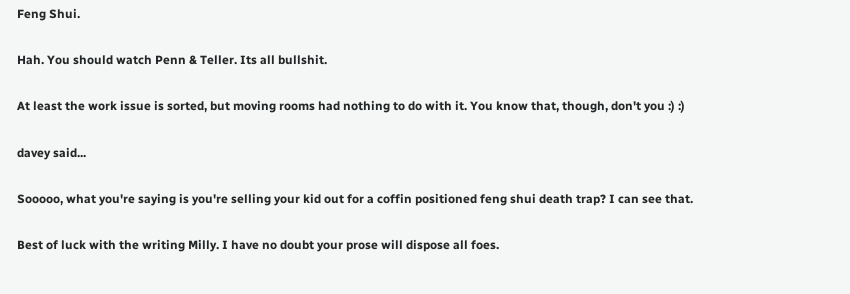Feng Shui.

Hah. You should watch Penn & Teller. Its all bullshit.

At least the work issue is sorted, but moving rooms had nothing to do with it. You know that, though, don't you :) :)

davey said...

Sooooo, what you're saying is you're selling your kid out for a coffin positioned feng shui death trap? I can see that.

Best of luck with the writing Milly. I have no doubt your prose will dispose all foes.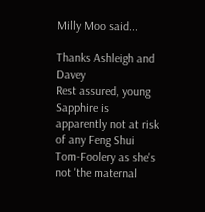Milly Moo said...

Thanks Ashleigh and Davey
Rest assured, young Sapphire is apparently not at risk of any Feng Shui Tom-Foolery as she's not 'the maternal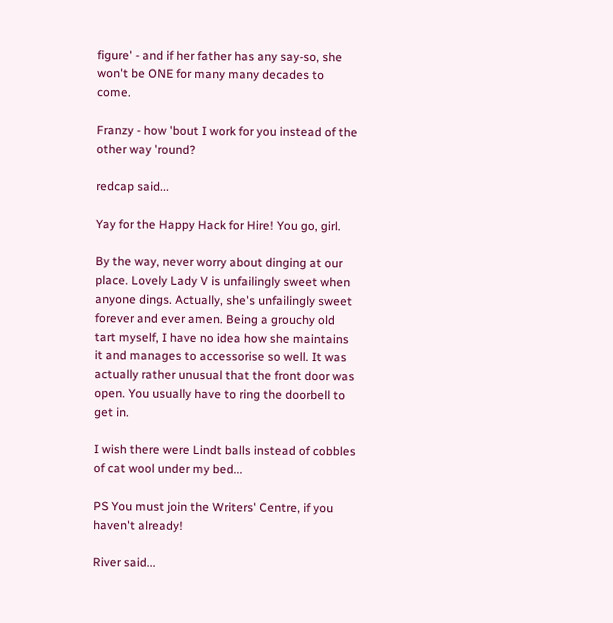figure' - and if her father has any say-so, she won't be ONE for many many decades to come.

Franzy - how 'bout I work for you instead of the other way 'round?

redcap said...

Yay for the Happy Hack for Hire! You go, girl.

By the way, never worry about dinging at our place. Lovely Lady V is unfailingly sweet when anyone dings. Actually, she's unfailingly sweet forever and ever amen. Being a grouchy old tart myself, I have no idea how she maintains it and manages to accessorise so well. It was actually rather unusual that the front door was open. You usually have to ring the doorbell to get in.

I wish there were Lindt balls instead of cobbles of cat wool under my bed...

PS You must join the Writers' Centre, if you haven't already!

River said...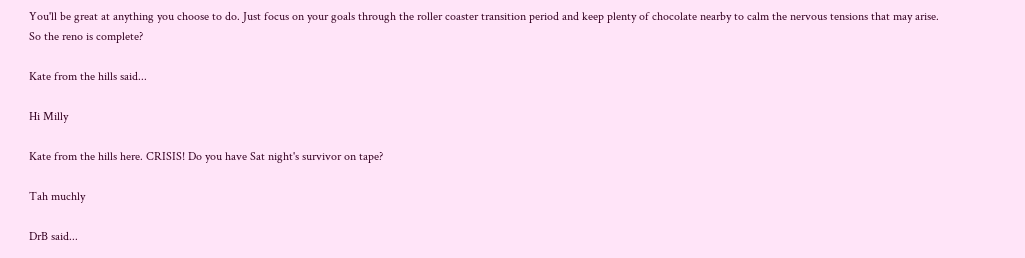You'll be great at anything you choose to do. Just focus on your goals through the roller coaster transition period and keep plenty of chocolate nearby to calm the nervous tensions that may arise.
So the reno is complete?

Kate from the hills said...

Hi Milly

Kate from the hills here. CRISIS! Do you have Sat night's survivor on tape?

Tah muchly

DrB said...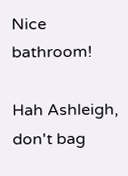Nice bathroom!

Hah Ashleigh, don't bag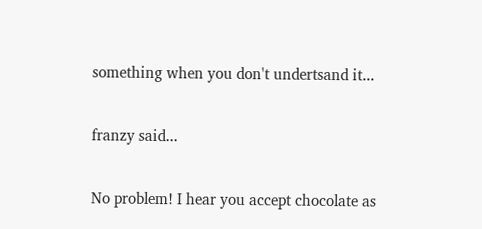something when you don't undertsand it...

franzy said...

No problem! I hear you accept chocolate as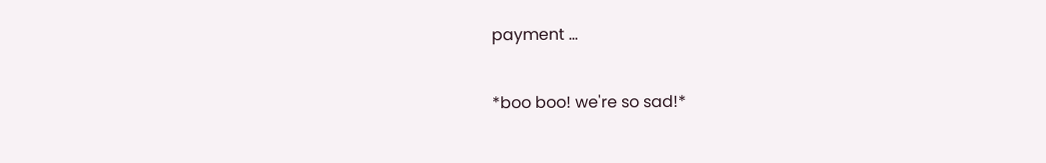payment ...

*boo boo! we're so sad!*